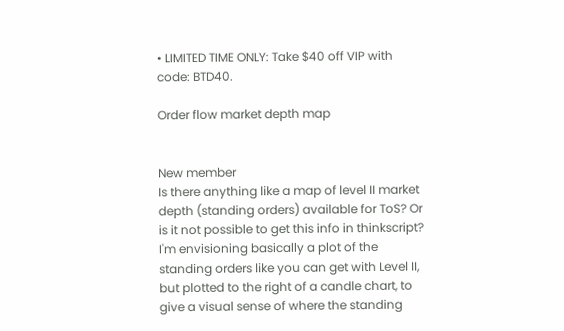• LIMITED TIME ONLY: Take $40 off VIP with code: BTD40.

Order flow market depth map


New member
Is there anything like a map of level II market depth (standing orders) available for ToS? Or is it not possible to get this info in thinkscript? I'm envisioning basically a plot of the standing orders like you can get with Level II, but plotted to the right of a candle chart, to give a visual sense of where the standing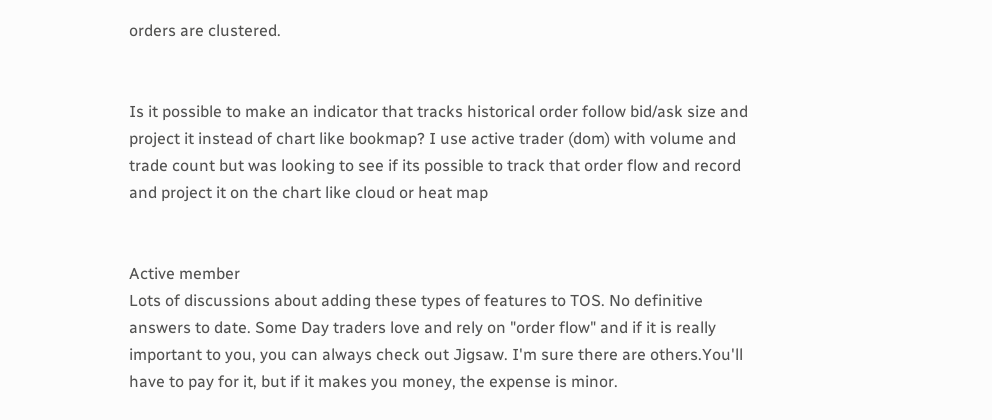orders are clustered.


Is it possible to make an indicator that tracks historical order follow bid/ask size and project it instead of chart like bookmap? I use active trader (dom) with volume and trade count but was looking to see if its possible to track that order flow and record and project it on the chart like cloud or heat map


Active member
Lots of discussions about adding these types of features to TOS. No definitive answers to date. Some Day traders love and rely on "order flow" and if it is really important to you, you can always check out Jigsaw. I'm sure there are others.You'll have to pay for it, but if it makes you money, the expense is minor.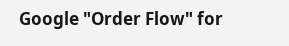Google "Order Flow" for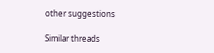other suggestions

Similar threads